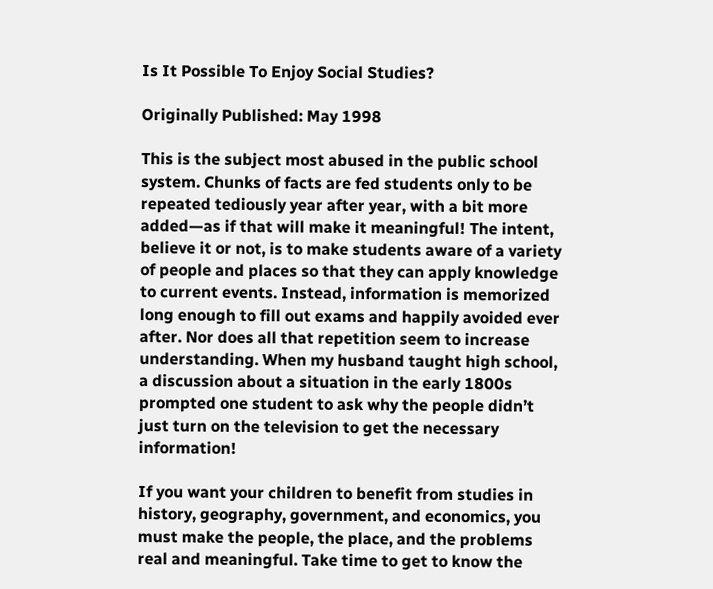Is It Possible To Enjoy Social Studies?

Originally Published: May 1998

This is the subject most abused in the public school system. Chunks of facts are fed students only to be repeated tediously year after year, with a bit more added—as if that will make it meaningful! The intent, believe it or not, is to make students aware of a variety of people and places so that they can apply knowledge to current events. Instead, information is memorized long enough to fill out exams and happily avoided ever after. Nor does all that repetition seem to increase understanding. When my husband taught high school, a discussion about a situation in the early 1800s prompted one student to ask why the people didn’t just turn on the television to get the necessary information!

If you want your children to benefit from studies in history, geography, government, and economics, you must make the people, the place, and the problems real and meaningful. Take time to get to know the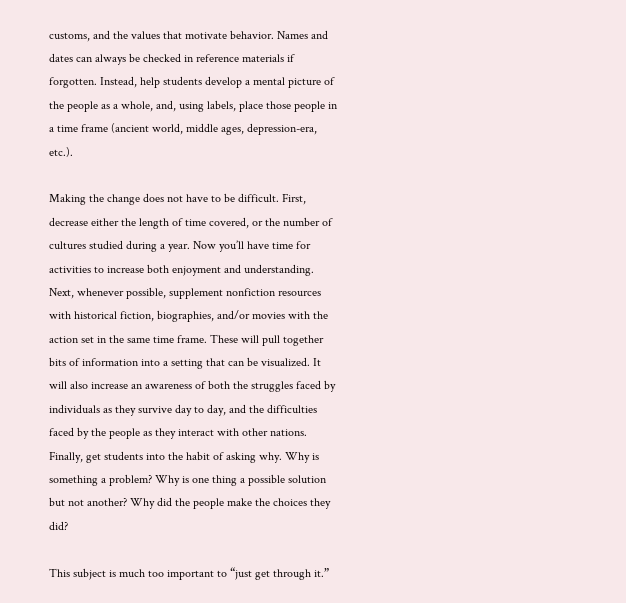customs, and the values that motivate behavior. Names and dates can always be checked in reference materials if forgotten. Instead, help students develop a mental picture of the people as a whole, and, using labels, place those people in a time frame (ancient world, middle ages, depression-era, etc.).

Making the change does not have to be difficult. First, decrease either the length of time covered, or the number of cultures studied during a year. Now you’ll have time for activities to increase both enjoyment and understanding. Next, whenever possible, supplement nonfiction resources with historical fiction, biographies, and/or movies with the action set in the same time frame. These will pull together bits of information into a setting that can be visualized. It will also increase an awareness of both the struggles faced by individuals as they survive day to day, and the difficulties faced by the people as they interact with other nations. Finally, get students into the habit of asking why. Why is something a problem? Why is one thing a possible solution but not another? Why did the people make the choices they did?

This subject is much too important to “just get through it.”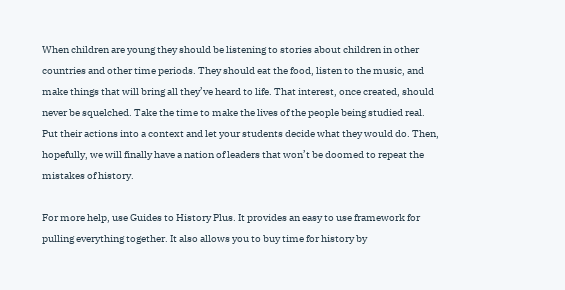When children are young they should be listening to stories about children in other countries and other time periods. They should eat the food, listen to the music, and make things that will bring all they’ve heard to life. That interest, once created, should never be squelched. Take the time to make the lives of the people being studied real. Put their actions into a context and let your students decide what they would do. Then, hopefully, we will finally have a nation of leaders that won’t be doomed to repeat the mistakes of history.

For more help, use Guides to History Plus. It provides an easy to use framework for pulling everything together. It also allows you to buy time for history by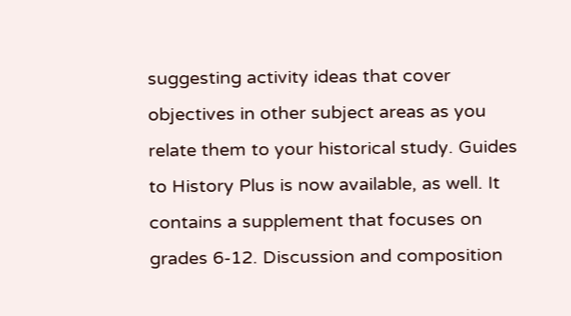suggesting activity ideas that cover objectives in other subject areas as you relate them to your historical study. Guides to History Plus is now available, as well. It contains a supplement that focuses on grades 6-12. Discussion and composition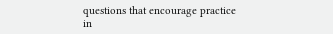questions that encourage practice in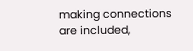making connections are included,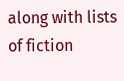along with lists of fiction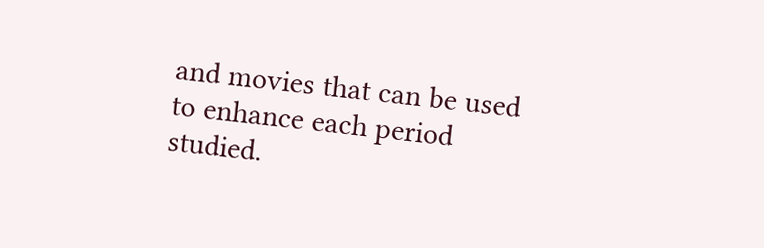and movies that can be used to enhance each period studied.